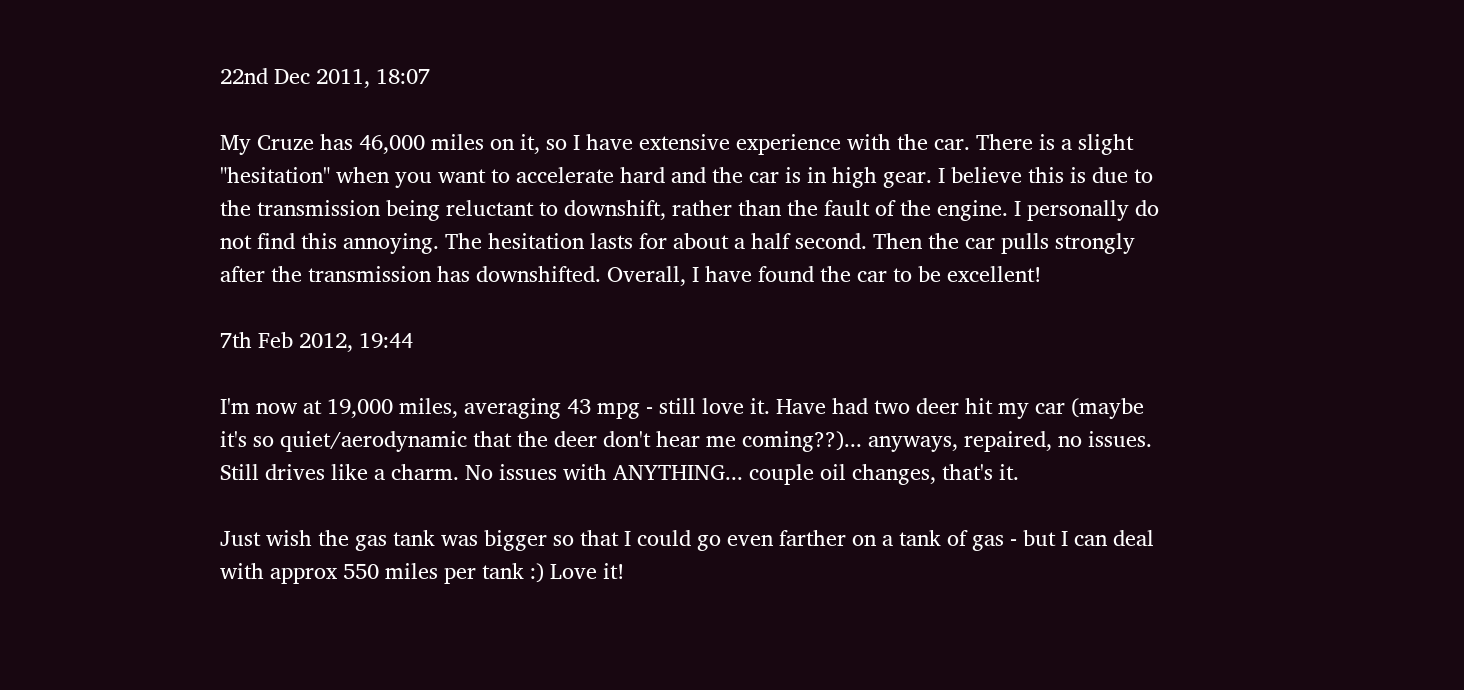22nd Dec 2011, 18:07

My Cruze has 46,000 miles on it, so I have extensive experience with the car. There is a slight "hesitation" when you want to accelerate hard and the car is in high gear. I believe this is due to the transmission being reluctant to downshift, rather than the fault of the engine. I personally do not find this annoying. The hesitation lasts for about a half second. Then the car pulls strongly after the transmission has downshifted. Overall, I have found the car to be excellent!

7th Feb 2012, 19:44

I'm now at 19,000 miles, averaging 43 mpg - still love it. Have had two deer hit my car (maybe it's so quiet/aerodynamic that the deer don't hear me coming??)... anyways, repaired, no issues. Still drives like a charm. No issues with ANYTHING... couple oil changes, that's it.

Just wish the gas tank was bigger so that I could go even farther on a tank of gas - but I can deal with approx 550 miles per tank :) Love it!